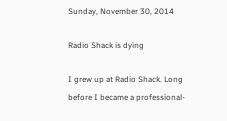Sunday, November 30, 2014

Radio Shack is dying

I grew up at Radio Shack. Long before I became a professional-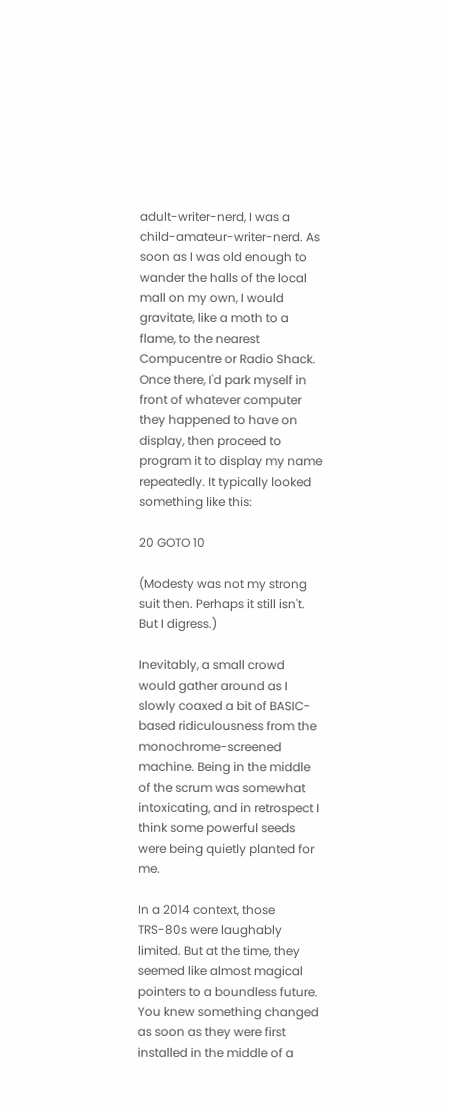adult-writer-nerd, I was a child-amateur-writer-nerd. As soon as I was old enough to wander the halls of the local mall on my own, I would gravitate, like a moth to a flame, to the nearest Compucentre or Radio Shack. Once there, I'd park myself in front of whatever computer they happened to have on display, then proceed to program it to display my name repeatedly. It typically looked something like this:

20 GOTO 10

(Modesty was not my strong suit then. Perhaps it still isn't. But I digress.)

Inevitably, a small crowd would gather around as I slowly coaxed a bit of BASIC-based ridiculousness from the monochrome-screened machine. Being in the middle of the scrum was somewhat intoxicating, and in retrospect I think some powerful seeds were being quietly planted for me.

In a 2014 context, those TRS-80s were laughably limited. But at the time, they seemed like almost magical pointers to a boundless future. You knew something changed as soon as they were first installed in the middle of a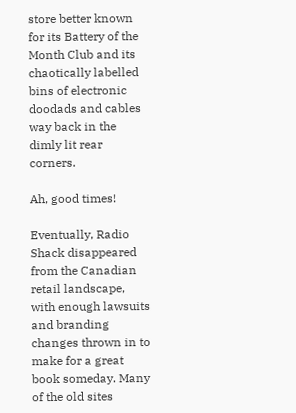store better known for its Battery of the Month Club and its chaotically labelled bins of electronic doodads and cables way back in the dimly lit rear corners.

Ah, good times!

Eventually, Radio Shack disappeared from the Canadian retail landscape, with enough lawsuits and branding changes thrown in to make for a great book someday. Many of the old sites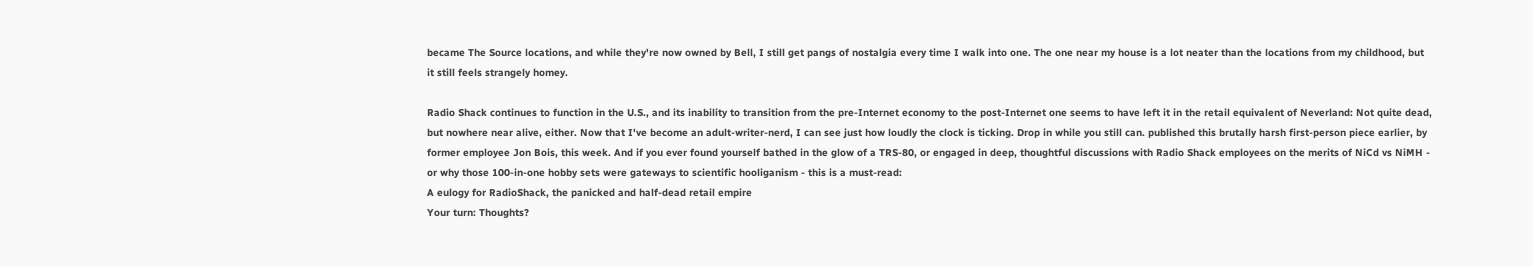became The Source locations, and while they're now owned by Bell, I still get pangs of nostalgia every time I walk into one. The one near my house is a lot neater than the locations from my childhood, but it still feels strangely homey.

Radio Shack continues to function in the U.S., and its inability to transition from the pre-Internet economy to the post-Internet one seems to have left it in the retail equivalent of Neverland: Not quite dead, but nowhere near alive, either. Now that I've become an adult-writer-nerd, I can see just how loudly the clock is ticking. Drop in while you still can. published this brutally harsh first-person piece earlier, by former employee Jon Bois, this week. And if you ever found yourself bathed in the glow of a TRS-80, or engaged in deep, thoughtful discussions with Radio Shack employees on the merits of NiCd vs NiMH - or why those 100-in-one hobby sets were gateways to scientific hooliganism - this is a must-read:
A eulogy for RadioShack, the panicked and half-dead retail empire
Your turn: Thoughts?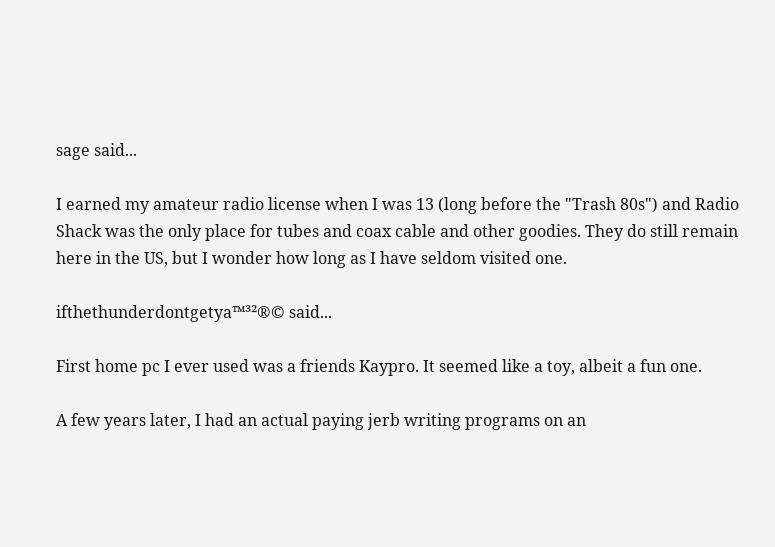sage said...

I earned my amateur radio license when I was 13 (long before the "Trash 80s") and Radio Shack was the only place for tubes and coax cable and other goodies. They do still remain here in the US, but I wonder how long as I have seldom visited one.

ifthethunderdontgetya™³²®© said...

First home pc I ever used was a friends Kaypro. It seemed like a toy, albeit a fun one.

A few years later, I had an actual paying jerb writing programs on an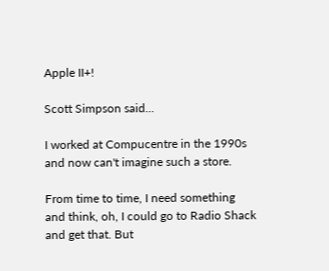Apple II+!

Scott Simpson said...

I worked at Compucentre in the 1990s and now can't imagine such a store.

From time to time, I need something and think, oh, I could go to Radio Shack and get that. But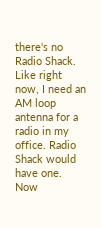there's no Radio Shack. Like right now, I need an AM loop antenna for a radio in my office. Radio Shack would have one. Now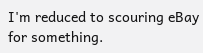I'm reduced to scouring eBay for something.